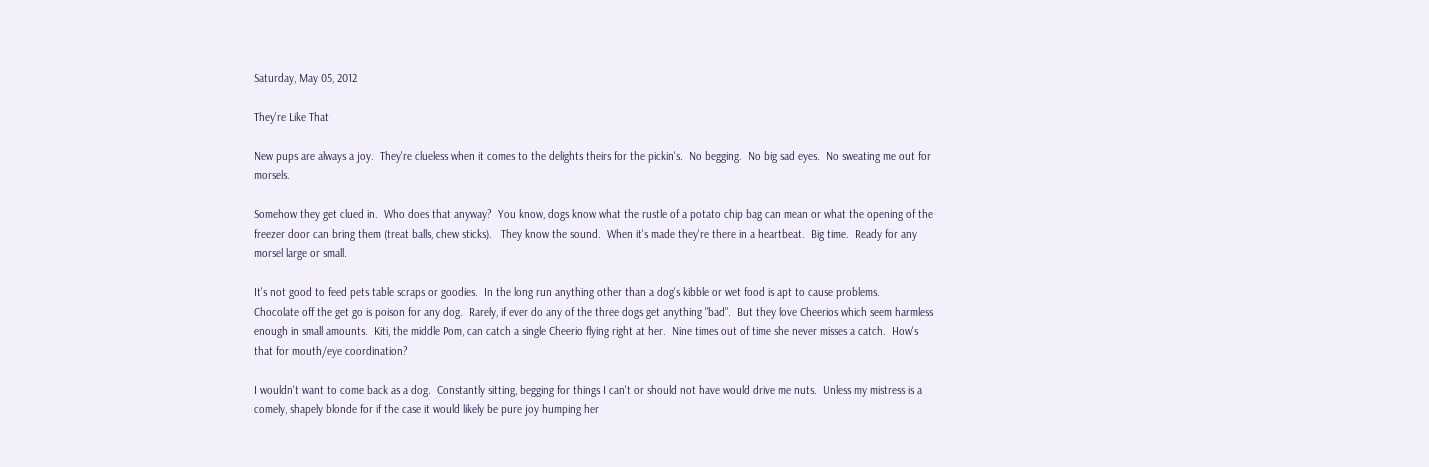Saturday, May 05, 2012

They're Like That

New pups are always a joy.  They're clueless when it comes to the delights theirs for the pickin's.  No begging.  No big sad eyes.  No sweating me out for morsels.

Somehow they get clued in.  Who does that anyway?  You know, dogs know what the rustle of a potato chip bag can mean or what the opening of the freezer door can bring them (treat balls, chew sticks).   They know the sound.  When it's made they're there in a heartbeat.  Big time.  Ready for any morsel large or small.

It's not good to feed pets table scraps or goodies.  In the long run anything other than a dog's kibble or wet food is apt to cause problems.    Chocolate off the get go is poison for any dog.  Rarely, if ever do any of the three dogs get anything "bad".  But they love Cheerios which seem harmless enough in small amounts.  Kiti, the middle Pom, can catch a single Cheerio flying right at her.  Nine times out of time she never misses a catch.  How's that for mouth/eye coordination?

I wouldn't want to come back as a dog.  Constantly sitting, begging for things I can't or should not have would drive me nuts.  Unless my mistress is a comely, shapely blonde for if the case it would likely be pure joy humping her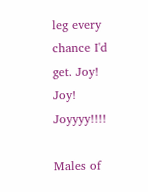leg every chance I'd get. Joy!  Joy!  Joyyyy!!!!

Males of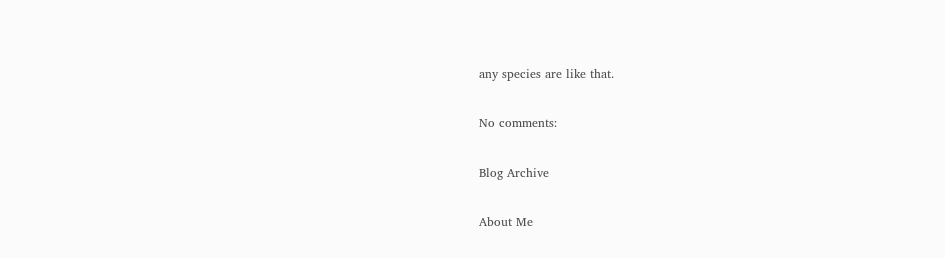any species are like that.

No comments:

Blog Archive

About Me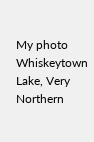My photo
Whiskeytown Lake, Very Northern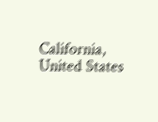California, United States